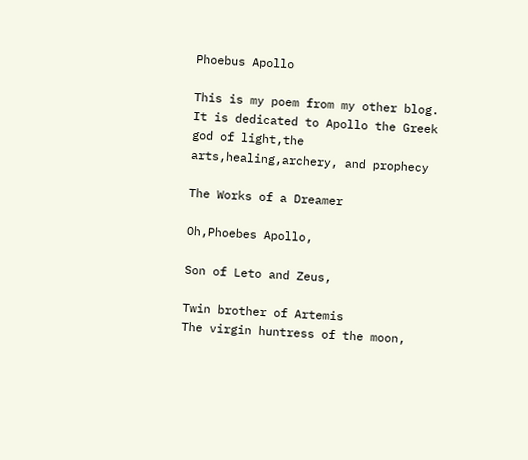Phoebus Apollo

This is my poem from my other blog. It is dedicated to Apollo the Greek god of light,the arts,healing,archery, and prophecy

The Works of a Dreamer

Oh,Phoebes Apollo,

Son of Leto and Zeus,

Twin brother of Artemis
The virgin huntress of the moon,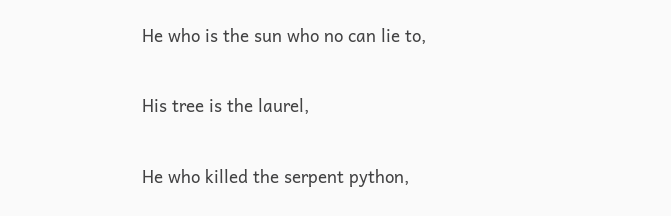He who is the sun who no can lie to,

His tree is the laurel,

He who killed the serpent python,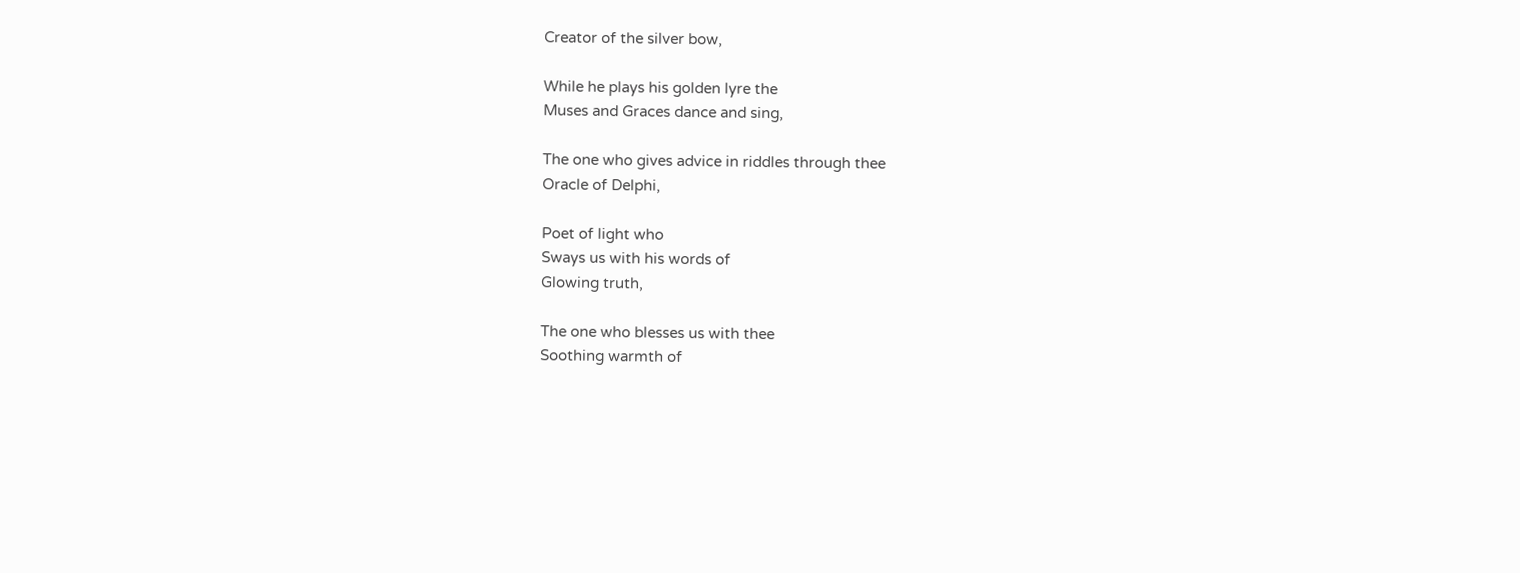Creator of the silver bow,

While he plays his golden lyre the
Muses and Graces dance and sing,

The one who gives advice in riddles through thee
Oracle of Delphi,

Poet of light who
Sways us with his words of
Glowing truth,

The one who blesses us with thee
Soothing warmth of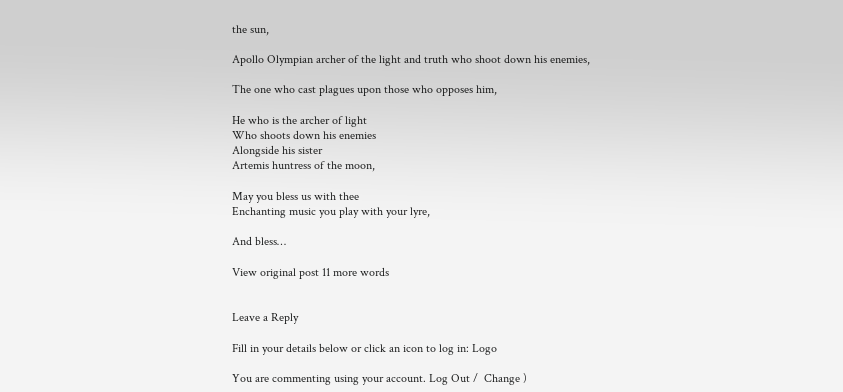the sun,

Apollo Olympian archer of the light and truth who shoot down his enemies,

The one who cast plagues upon those who opposes him,

He who is the archer of light
Who shoots down his enemies
Alongside his sister
Artemis huntress of the moon,

May you bless us with thee
Enchanting music you play with your lyre,

And bless…

View original post 11 more words


Leave a Reply

Fill in your details below or click an icon to log in: Logo

You are commenting using your account. Log Out /  Change )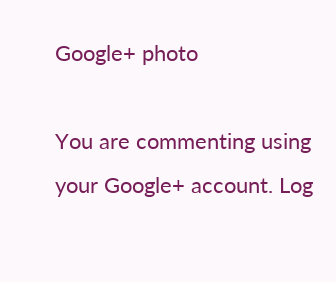Google+ photo

You are commenting using your Google+ account. Log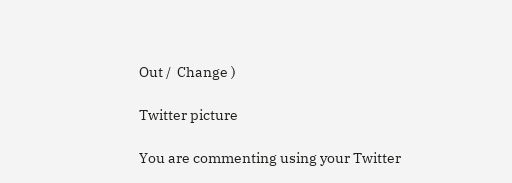Out /  Change )

Twitter picture

You are commenting using your Twitter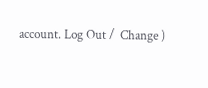account. Log Out /  Change )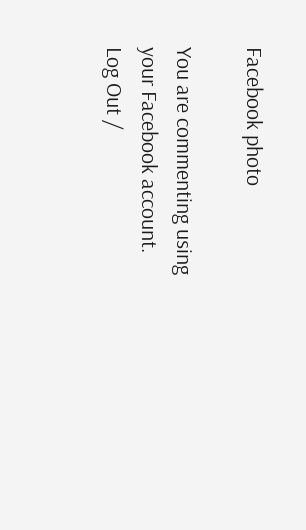Facebook photo

You are commenting using your Facebook account. Log Out /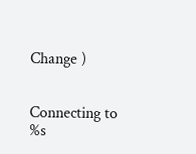Change )


Connecting to %s